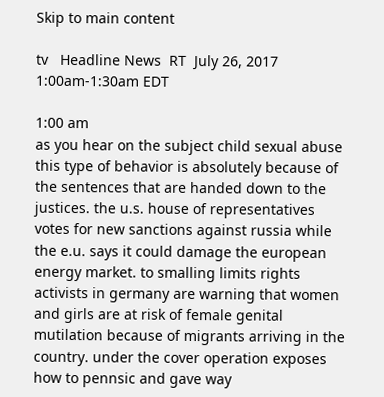Skip to main content

tv   Headline News  RT  July 26, 2017 1:00am-1:30am EDT

1:00 am
as you hear on the subject child sexual abuse this type of behavior is absolutely because of the sentences that are handed down to the justices. the u.s. house of representatives votes for new sanctions against russia while the e.u. says it could damage the european energy market. to smalling limits rights activists in germany are warning that women and girls are at risk of female genital mutilation because of migrants arriving in the country. under the cover operation exposes how to pennsic and gave way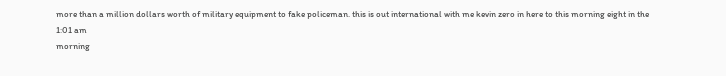more than a million dollars worth of military equipment to fake policeman. this is out international with me kevin zero in here to this morning eight in the
1:01 am
morning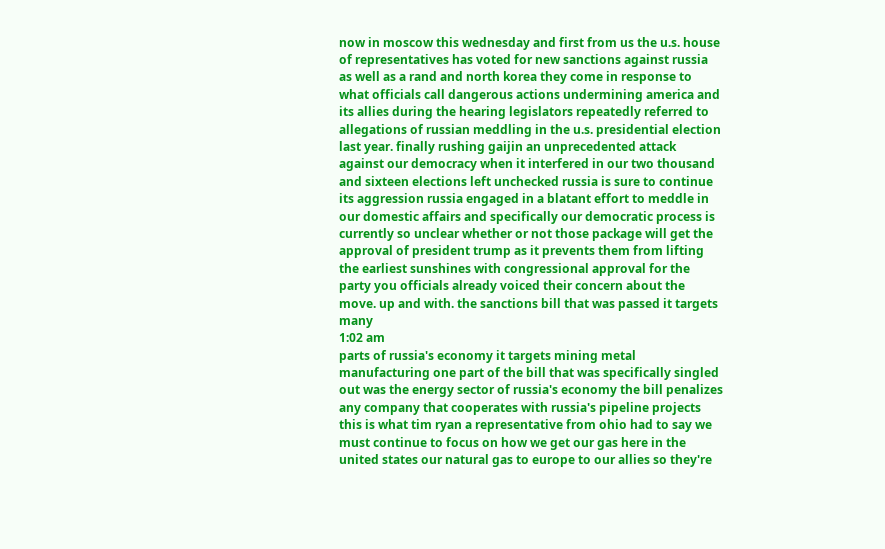now in moscow this wednesday and first from us the u.s. house of representatives has voted for new sanctions against russia as well as a rand and north korea they come in response to what officials call dangerous actions undermining america and its allies during the hearing legislators repeatedly referred to allegations of russian meddling in the u.s. presidential election last year. finally rushing gaijin an unprecedented attack against our democracy when it interfered in our two thousand and sixteen elections left unchecked russia is sure to continue its aggression russia engaged in a blatant effort to meddle in our domestic affairs and specifically our democratic process is currently so unclear whether or not those package will get the approval of president trump as it prevents them from lifting the earliest sunshines with congressional approval for the party you officials already voiced their concern about the move. up and with. the sanctions bill that was passed it targets many
1:02 am
parts of russia's economy it targets mining metal manufacturing one part of the bill that was specifically singled out was the energy sector of russia's economy the bill penalizes any company that cooperates with russia's pipeline projects this is what tim ryan a representative from ohio had to say we must continue to focus on how we get our gas here in the united states our natural gas to europe to our allies so they're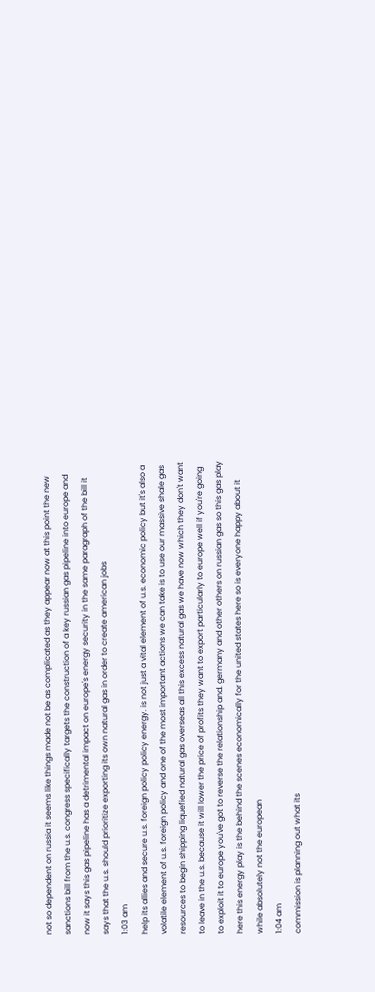not so dependent on russia it seems like things made not be as complicated as they appear now at this point the new sanctions bill from the u.s. congress specifically targets the construction of a key russian gas pipeline into europe and now it says this gas pipeline has a detrimental impact on europe's energy security in the same paragraph of the bill it says that the u.s. should prioritize exporting its own natural gas in order to create american jobs
1:03 am
help its allies and secure u.s. foreign policy policy energy. is not just a vital element of u.s. economic policy but it's also a volatile element of u.s. foreign policy and one of the most important actions we can take is to use our massive shale gas resources to begin shipping liquefied natural gas overseas all this excess natural gas we have now which they don't want to leave in the u.s. because it will lower the price of profits they want to export particularly to europe well if you're going to exploit it to europe you've got to reverse the relationship and. germany and other others on russian gas so this gas play here this energy play is the behind the scenes economically for the united states here so is everyone happy about it while absolutely not the european
1:04 am
commission is planning out what its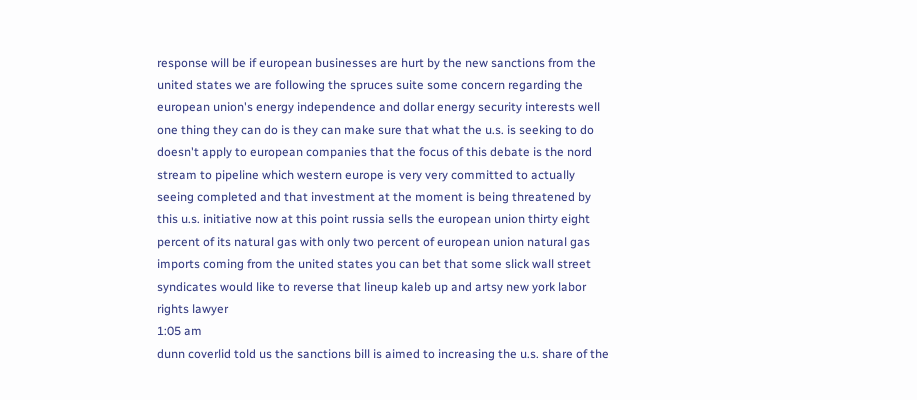response will be if european businesses are hurt by the new sanctions from the united states we are following the spruces suite some concern regarding the european union's energy independence and dollar energy security interests well one thing they can do is they can make sure that what the u.s. is seeking to do doesn't apply to european companies that the focus of this debate is the nord stream to pipeline which western europe is very very committed to actually seeing completed and that investment at the moment is being threatened by this u.s. initiative now at this point russia sells the european union thirty eight percent of its natural gas with only two percent of european union natural gas imports coming from the united states you can bet that some slick wall street syndicates would like to reverse that lineup kaleb up and artsy new york labor rights lawyer
1:05 am
dunn coverlid told us the sanctions bill is aimed to increasing the u.s. share of the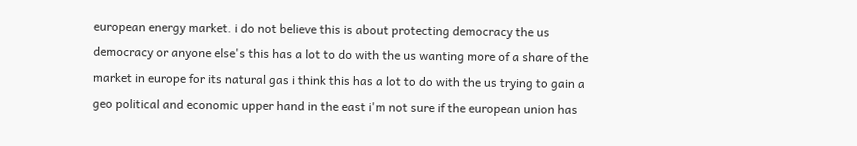european energy market. i do not believe this is about protecting democracy the us democracy or anyone else's this has a lot to do with the us wanting more of a share of the market in europe for its natural gas i think this has a lot to do with the us trying to gain a geo political and economic upper hand in the east i'm not sure if the european union has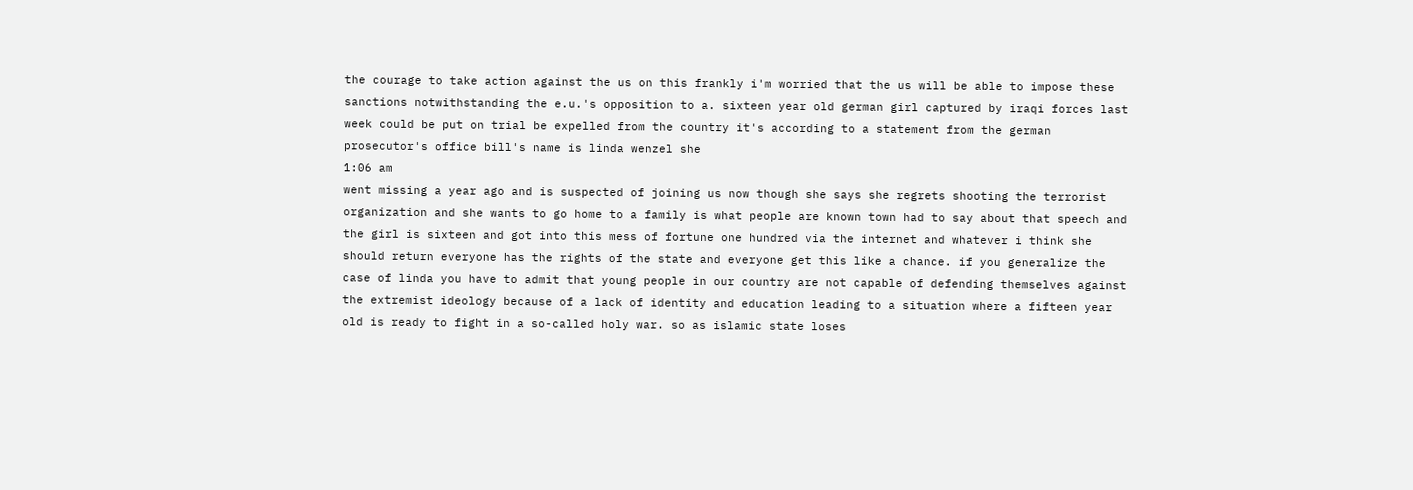the courage to take action against the us on this frankly i'm worried that the us will be able to impose these sanctions notwithstanding the e.u.'s opposition to a. sixteen year old german girl captured by iraqi forces last week could be put on trial be expelled from the country it's according to a statement from the german prosecutor's office bill's name is linda wenzel she
1:06 am
went missing a year ago and is suspected of joining us now though she says she regrets shooting the terrorist organization and she wants to go home to a family is what people are known town had to say about that speech and the girl is sixteen and got into this mess of fortune one hundred via the internet and whatever i think she should return everyone has the rights of the state and everyone get this like a chance. if you generalize the case of linda you have to admit that young people in our country are not capable of defending themselves against the extremist ideology because of a lack of identity and education leading to a situation where a fifteen year old is ready to fight in a so-called holy war. so as islamic state loses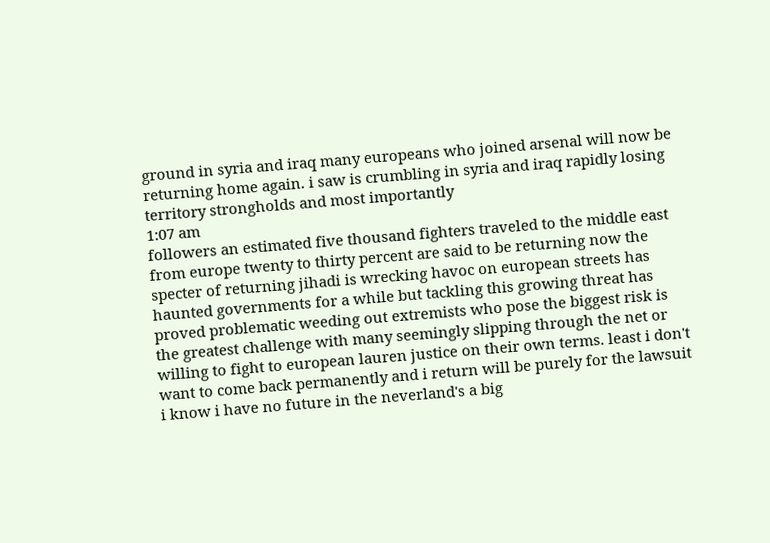ground in syria and iraq many europeans who joined arsenal will now be returning home again. i saw is crumbling in syria and iraq rapidly losing territory strongholds and most importantly
1:07 am
followers an estimated five thousand fighters traveled to the middle east from europe twenty to thirty percent are said to be returning now the specter of returning jihadi is wrecking havoc on european streets has haunted governments for a while but tackling this growing threat has proved problematic weeding out extremists who pose the biggest risk is the greatest challenge with many seemingly slipping through the net or willing to fight to european lauren justice on their own terms. least i don't want to come back permanently and i return will be purely for the lawsuit i know i have no future in the neverland's a big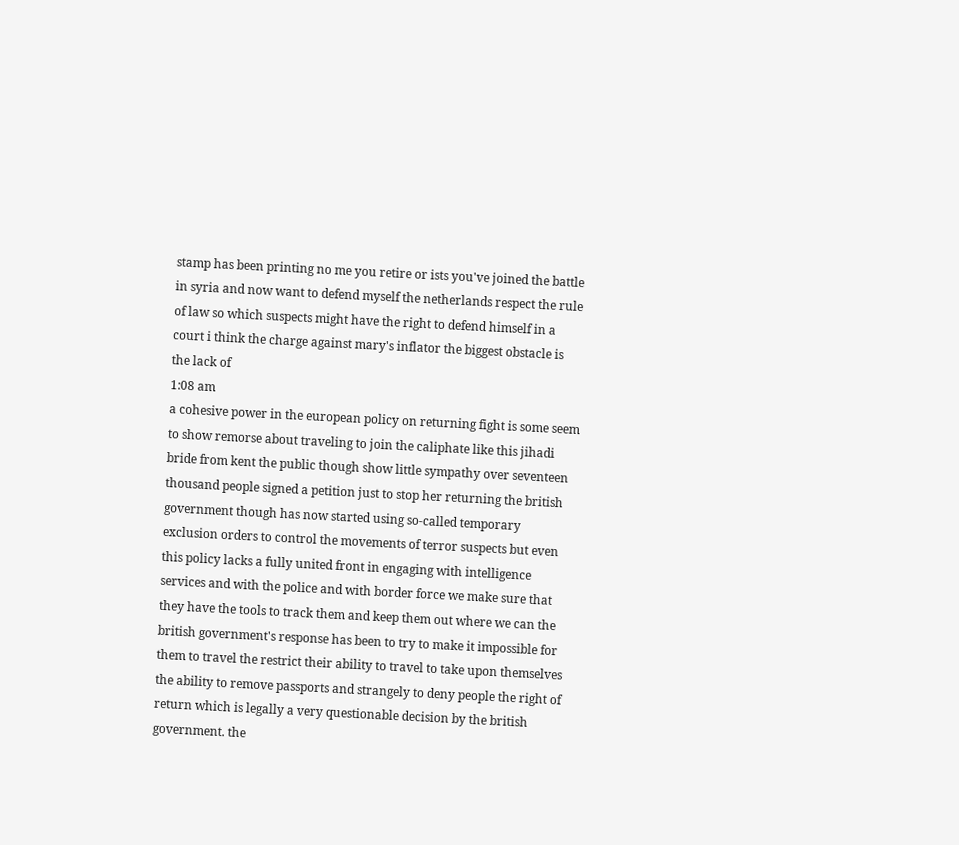stamp has been printing no me you retire or ists you've joined the battle in syria and now want to defend myself the netherlands respect the rule of law so which suspects might have the right to defend himself in a court i think the charge against mary's inflator the biggest obstacle is the lack of
1:08 am
a cohesive power in the european policy on returning fight is some seem to show remorse about traveling to join the caliphate like this jihadi bride from kent the public though show little sympathy over seventeen thousand people signed a petition just to stop her returning the british government though has now started using so-called temporary exclusion orders to control the movements of terror suspects but even this policy lacks a fully united front in engaging with intelligence services and with the police and with border force we make sure that they have the tools to track them and keep them out where we can the british government's response has been to try to make it impossible for them to travel the restrict their ability to travel to take upon themselves the ability to remove passports and strangely to deny people the right of return which is legally a very questionable decision by the british government. the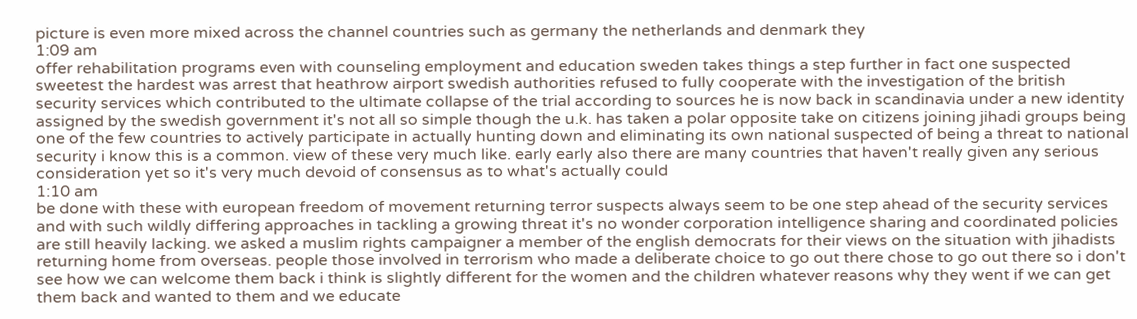picture is even more mixed across the channel countries such as germany the netherlands and denmark they
1:09 am
offer rehabilitation programs even with counseling employment and education sweden takes things a step further in fact one suspected sweetest the hardest was arrest that heathrow airport swedish authorities refused to fully cooperate with the investigation of the british security services which contributed to the ultimate collapse of the trial according to sources he is now back in scandinavia under a new identity assigned by the swedish government it's not all so simple though the u.k. has taken a polar opposite take on citizens joining jihadi groups being one of the few countries to actively participate in actually hunting down and eliminating its own national suspected of being a threat to national security i know this is a common. view of these very much like. early early also there are many countries that haven't really given any serious consideration yet so it's very much devoid of consensus as to what's actually could
1:10 am
be done with these with european freedom of movement returning terror suspects always seem to be one step ahead of the security services and with such wildly differing approaches in tackling a growing threat it's no wonder corporation intelligence sharing and coordinated policies are still heavily lacking. we asked a muslim rights campaigner a member of the english democrats for their views on the situation with jihadists returning home from overseas. people those involved in terrorism who made a deliberate choice to go out there chose to go out there so i don't see how we can welcome them back i think is slightly different for the women and the children whatever reasons why they went if we can get them back and wanted to them and we educate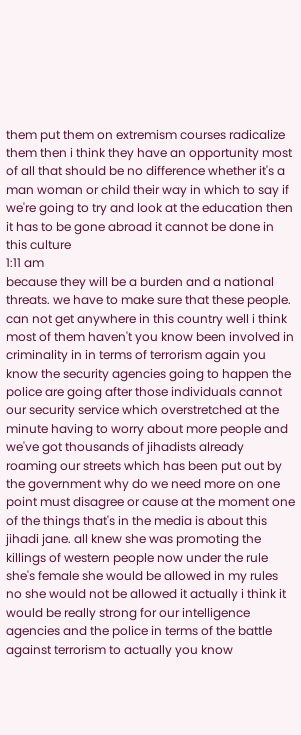them put them on extremism courses radicalize them then i think they have an opportunity most of all that should be no difference whether it's a man woman or child their way in which to say if we're going to try and look at the education then it has to be gone abroad it cannot be done in this culture
1:11 am
because they will be a burden and a national threats. we have to make sure that these people. can not get anywhere in this country well i think most of them haven't you know been involved in criminality in in terms of terrorism again you know the security agencies going to happen the police are going after those individuals cannot our security service which overstretched at the minute having to worry about more people and we've got thousands of jihadists already roaming our streets which has been put out by the government why do we need more on one point must disagree or cause at the moment one of the things that's in the media is about this jihadi jane. all knew she was promoting the killings of western people now under the rule she's female she would be allowed in my rules no she would not be allowed it actually i think it would be really strong for our intelligence agencies and the police in terms of the battle against terrorism to actually you know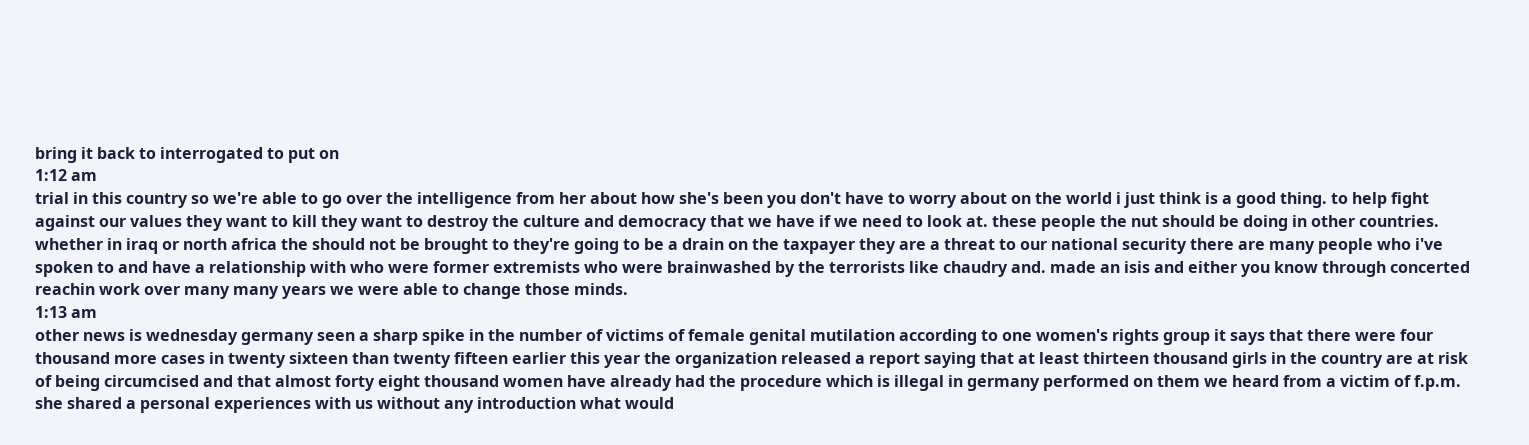bring it back to interrogated to put on
1:12 am
trial in this country so we're able to go over the intelligence from her about how she's been you don't have to worry about on the world i just think is a good thing. to help fight against our values they want to kill they want to destroy the culture and democracy that we have if we need to look at. these people the nut should be doing in other countries. whether in iraq or north africa the should not be brought to they're going to be a drain on the taxpayer they are a threat to our national security there are many people who i've spoken to and have a relationship with who were former extremists who were brainwashed by the terrorists like chaudry and. made an isis and either you know through concerted reachin work over many many years we were able to change those minds.
1:13 am
other news is wednesday germany seen a sharp spike in the number of victims of female genital mutilation according to one women's rights group it says that there were four thousand more cases in twenty sixteen than twenty fifteen earlier this year the organization released a report saying that at least thirteen thousand girls in the country are at risk of being circumcised and that almost forty eight thousand women have already had the procedure which is illegal in germany performed on them we heard from a victim of f.p.m. she shared a personal experiences with us without any introduction what would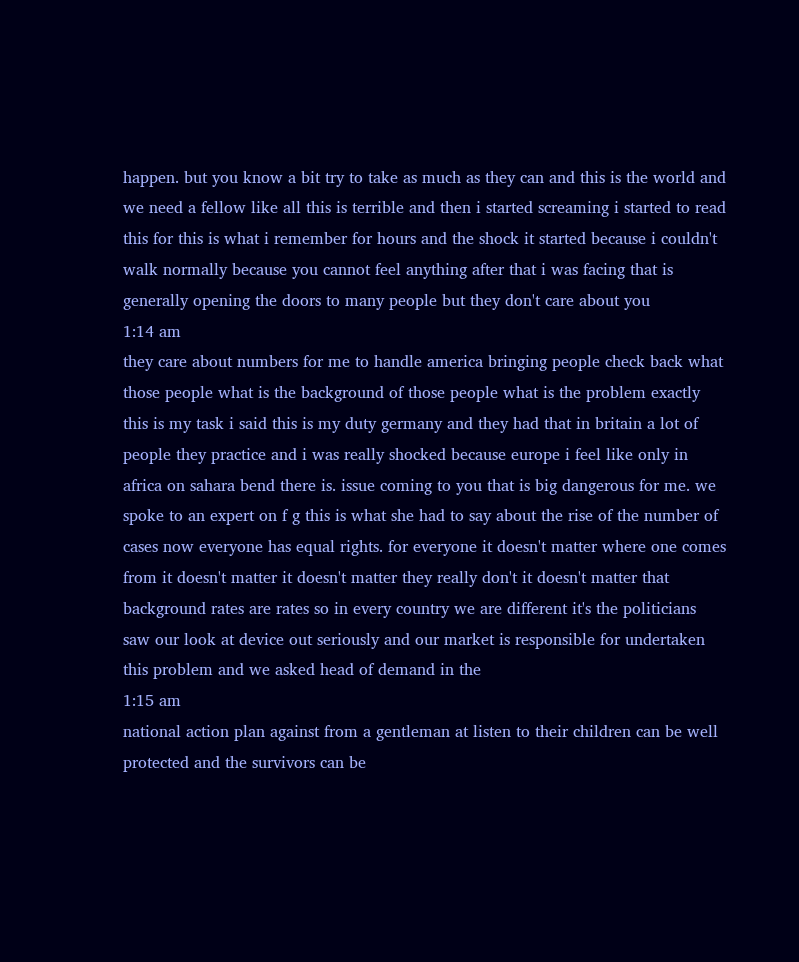happen. but you know a bit try to take as much as they can and this is the world and we need a fellow like all this is terrible and then i started screaming i started to read this for this is what i remember for hours and the shock it started because i couldn't walk normally because you cannot feel anything after that i was facing that is generally opening the doors to many people but they don't care about you
1:14 am
they care about numbers for me to handle america bringing people check back what those people what is the background of those people what is the problem exactly this is my task i said this is my duty germany and they had that in britain a lot of people they practice and i was really shocked because europe i feel like only in africa on sahara bend there is. issue coming to you that is big dangerous for me. we spoke to an expert on f g this is what she had to say about the rise of the number of cases now everyone has equal rights. for everyone it doesn't matter where one comes from it doesn't matter it doesn't matter they really don't it doesn't matter that background rates are rates so in every country we are different it's the politicians saw our look at device out seriously and our market is responsible for undertaken this problem and we asked head of demand in the
1:15 am
national action plan against from a gentleman at listen to their children can be well protected and the survivors can be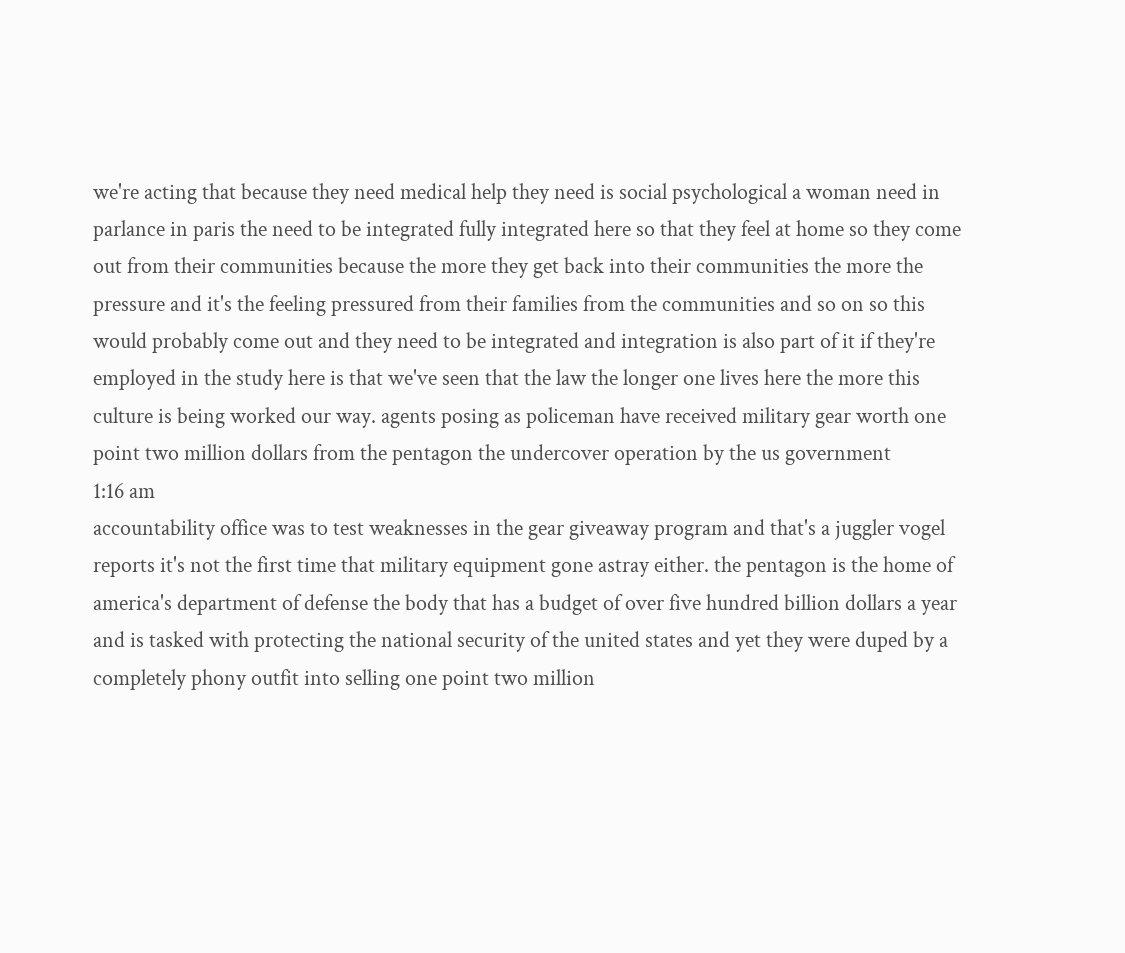we're acting that because they need medical help they need is social psychological a woman need in parlance in paris the need to be integrated fully integrated here so that they feel at home so they come out from their communities because the more they get back into their communities the more the pressure and it's the feeling pressured from their families from the communities and so on so this would probably come out and they need to be integrated and integration is also part of it if they're employed in the study here is that we've seen that the law the longer one lives here the more this culture is being worked our way. agents posing as policeman have received military gear worth one point two million dollars from the pentagon the undercover operation by the us government
1:16 am
accountability office was to test weaknesses in the gear giveaway program and that's a juggler vogel reports it's not the first time that military equipment gone astray either. the pentagon is the home of america's department of defense the body that has a budget of over five hundred billion dollars a year and is tasked with protecting the national security of the united states and yet they were duped by a completely phony outfit into selling one point two million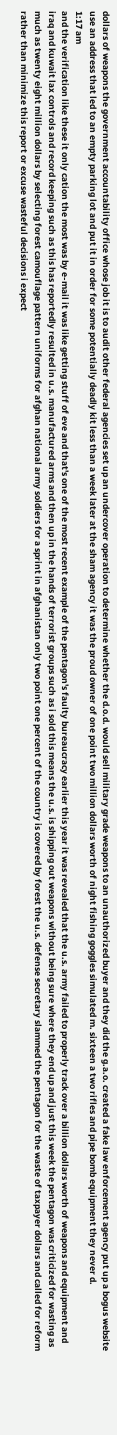dollars of weapons the government accountability office whose job it is to audit other federal agencies set up an undercover operation to determine whether the d.o.d. would sell military grade weapons to an unauthorized buyer and they did the g.a.o. created a fake law enforcement agency put up a bogus website use an address that led to an empty parking lot and put it in order for some potentially deadly kit less than a week later at the sham agency it was the proud owner of one point two million dollars worth of night fishing goggles simulated m. sixteen a two rifles and pipe bomb equipment they never d.
1:17 am
and the verification like these it only cation the most was by e-mail it was like getting stuff of eve and that's one of the most recent example of the pentagon's faulty bureaucracy earlier this year it was revealed that the u.s. army failed to properly track over a billion dollars worth of weapons and equipment and iraq and kuwait lax controls and record keeping such as this has reportedly resulted in u.s. manufactured arms and then up in the hands of terrorist groups such as i sold this means the u.s. is shipping out weapons without being sure where they end up and just this week the pentagon was criticized for wasting as much as twenty eight million dollars by selecting forest camouflage pattern uniforms for afghan national army soldiers for a sprint in afghanistan only two point one percent of the country is covered by forest the u.s. defense secretary slammed the pentagon for the waste of taxpayer dollars and called for reform rather than minimize this report or excuse wasteful decisions i expect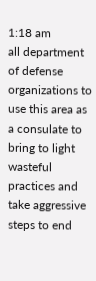1:18 am
all department of defense organizations to use this area as a consulate to bring to light wasteful practices and take aggressive steps to end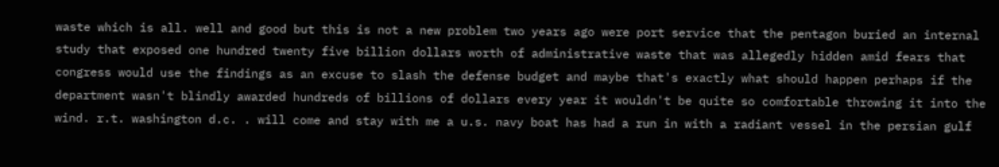waste which is all. well and good but this is not a new problem two years ago were port service that the pentagon buried an internal study that exposed one hundred twenty five billion dollars worth of administrative waste that was allegedly hidden amid fears that congress would use the findings as an excuse to slash the defense budget and maybe that's exactly what should happen perhaps if the department wasn't blindly awarded hundreds of billions of dollars every year it wouldn't be quite so comfortable throwing it into the wind. r.t. washington d.c. . will come and stay with me a u.s. navy boat has had a run in with a radiant vessel in the persian gulf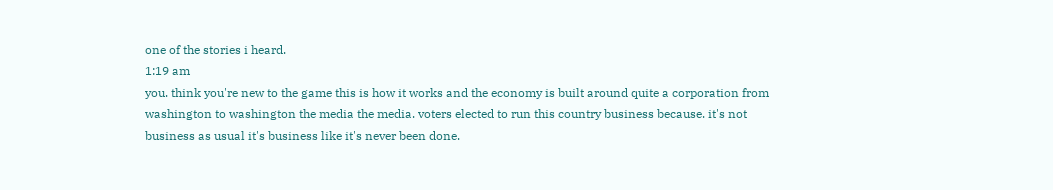one of the stories i heard.
1:19 am
you. think you're new to the game this is how it works and the economy is built around quite a corporation from washington to washington the media the media. voters elected to run this country business because. it's not business as usual it's business like it's never been done.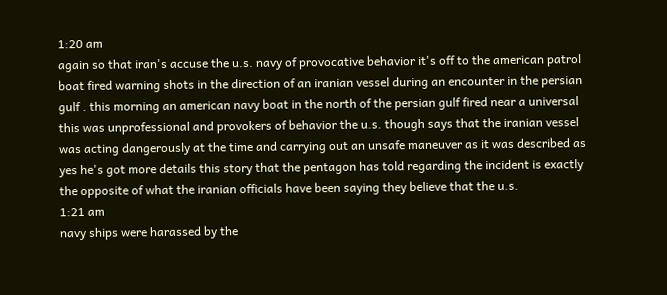1:20 am
again so that iran's accuse the u.s. navy of provocative behavior it's off to the american patrol boat fired warning shots in the direction of an iranian vessel during an encounter in the persian gulf . this morning an american navy boat in the north of the persian gulf fired near a universal this was unprofessional and provokers of behavior the u.s. though says that the iranian vessel was acting dangerously at the time and carrying out an unsafe maneuver as it was described as yes he's got more details this story that the pentagon has told regarding the incident is exactly the opposite of what the iranian officials have been saying they believe that the u.s.
1:21 am
navy ships were harassed by the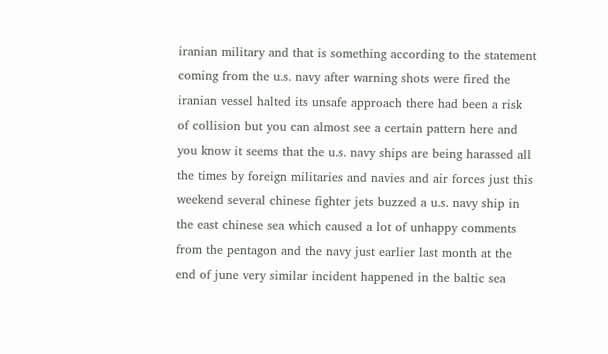iranian military and that is something according to the statement coming from the u.s. navy after warning shots were fired the iranian vessel halted its unsafe approach there had been a risk of collision but you can almost see a certain pattern here and you know it seems that the u.s. navy ships are being harassed all the times by foreign militaries and navies and air forces just this weekend several chinese fighter jets buzzed a u.s. navy ship in the east chinese sea which caused a lot of unhappy comments from the pentagon and the navy just earlier last month at the end of june very similar incident happened in the baltic sea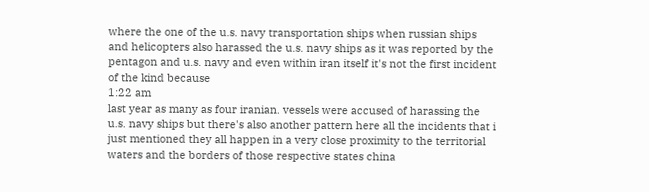where the one of the u.s. navy transportation ships when russian ships and helicopters also harassed the u.s. navy ships as it was reported by the pentagon and u.s. navy and even within iran itself it's not the first incident of the kind because
1:22 am
last year as many as four iranian. vessels were accused of harassing the u.s. navy ships but there's also another pattern here all the incidents that i just mentioned they all happen in a very close proximity to the territorial waters and the borders of those respective states china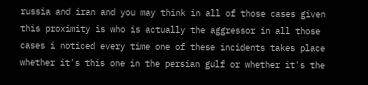russia and iran and you may think in all of those cases given this proximity is who is actually the aggressor in all those cases i noticed every time one of these incidents takes place whether it's this one in the persian gulf or whether it's the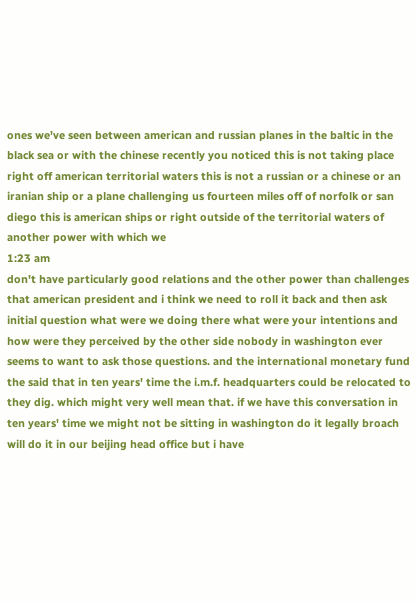ones we've seen between american and russian planes in the baltic in the black sea or with the chinese recently you noticed this is not taking place right off american territorial waters this is not a russian or a chinese or an iranian ship or a plane challenging us fourteen miles off of norfolk or san diego this is american ships or right outside of the territorial waters of another power with which we
1:23 am
don't have particularly good relations and the other power than challenges that american president and i think we need to roll it back and then ask initial question what were we doing there what were your intentions and how were they perceived by the other side nobody in washington ever seems to want to ask those questions. and the international monetary fund the said that in ten years' time the i.m.f. headquarters could be relocated to they dig. which might very well mean that. if we have this conversation in ten years' time we might not be sitting in washington do it legally broach will do it in our beijing head office but i have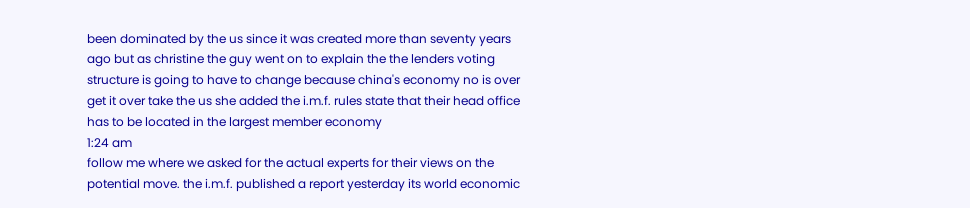been dominated by the us since it was created more than seventy years ago but as christine the guy went on to explain the the lenders voting structure is going to have to change because china's economy no is over get it over take the us she added the i.m.f. rules state that their head office has to be located in the largest member economy
1:24 am
follow me where we asked for the actual experts for their views on the potential move. the i.m.f. published a report yesterday its world economic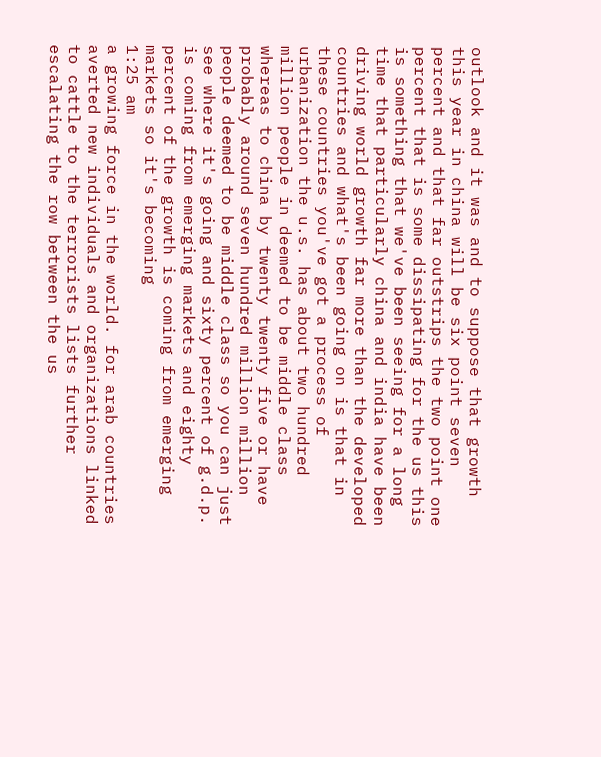outlook and it was and to suppose that growth this year in china will be six point seven percent and that far outstrips the two point one percent that is some dissipating for the us this is something that we've been seeing for a long time that particularly china and india have been driving world growth far more than the developed countries and what's been going on is that in these countries you've got a process of urbanization the u.s. has about two hundred million people in deemed to be middle class whereas to china by twenty twenty five or have probably around seven hundred million million people deemed to be middle class so you can just see where it's going and sixty percent of g.d.p. is coming from emerging markets and eighty percent of the growth is coming from emerging markets so it's becoming
1:25 am
a growing force in the world. for arab countries averted new individuals and organizations linked to cattle to the terrorists lists further escalating the row between the us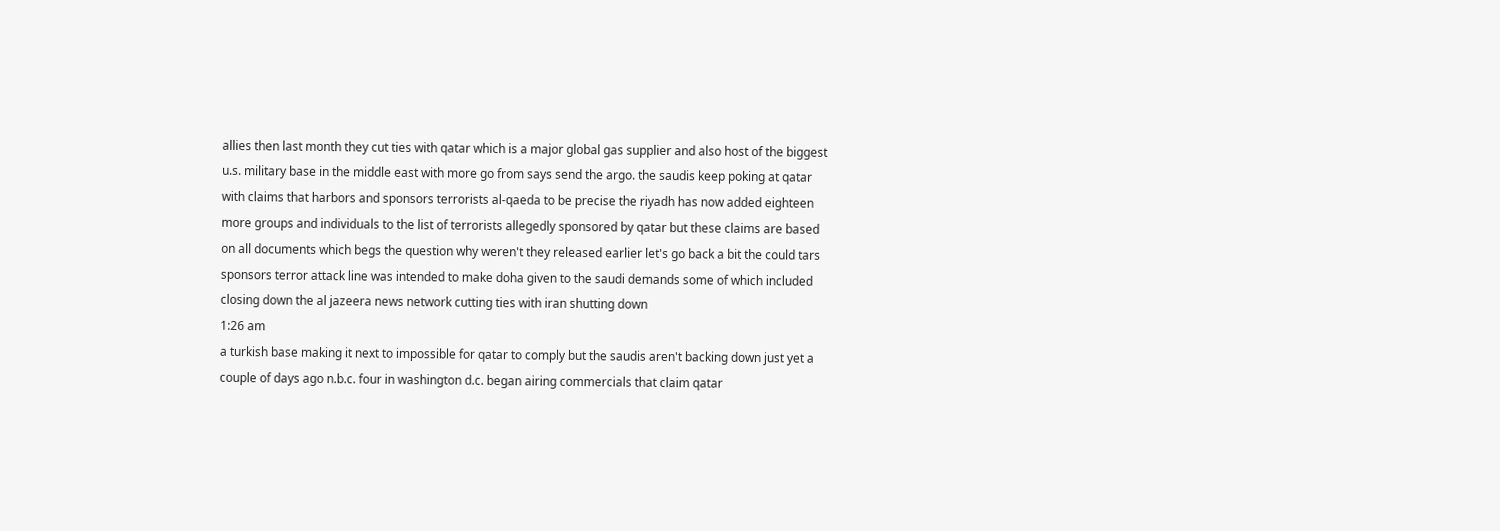allies then last month they cut ties with qatar which is a major global gas supplier and also host of the biggest u.s. military base in the middle east with more go from says send the argo. the saudis keep poking at qatar with claims that harbors and sponsors terrorists al-qaeda to be precise the riyadh has now added eighteen more groups and individuals to the list of terrorists allegedly sponsored by qatar but these claims are based on all documents which begs the question why weren't they released earlier let's go back a bit the could tars sponsors terror attack line was intended to make doha given to the saudi demands some of which included closing down the al jazeera news network cutting ties with iran shutting down
1:26 am
a turkish base making it next to impossible for qatar to comply but the saudis aren't backing down just yet a couple of days ago n.b.c. four in washington d.c. began airing commercials that claim qatar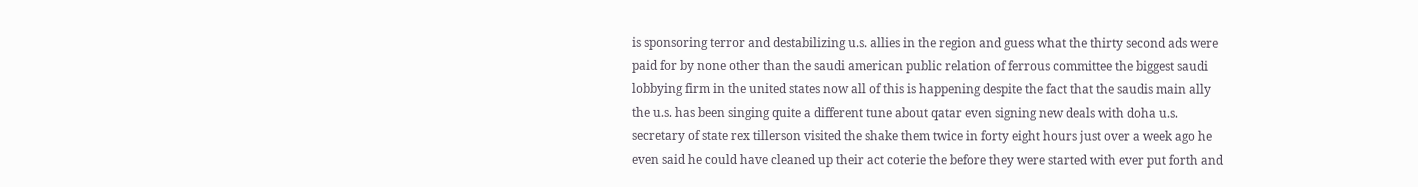is sponsoring terror and destabilizing u.s. allies in the region and guess what the thirty second ads were paid for by none other than the saudi american public relation of ferrous committee the biggest saudi lobbying firm in the united states now all of this is happening despite the fact that the saudis main ally the u.s. has been singing quite a different tune about qatar even signing new deals with doha u.s. secretary of state rex tillerson visited the shake them twice in forty eight hours just over a week ago he even said he could have cleaned up their act coterie the before they were started with ever put forth and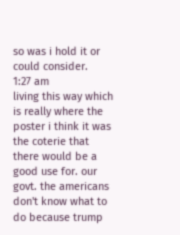so was i hold it or could consider.
1:27 am
living this way which is really where the poster i think it was the coterie that there would be a good use for. our govt. the americans don't know what to do because trump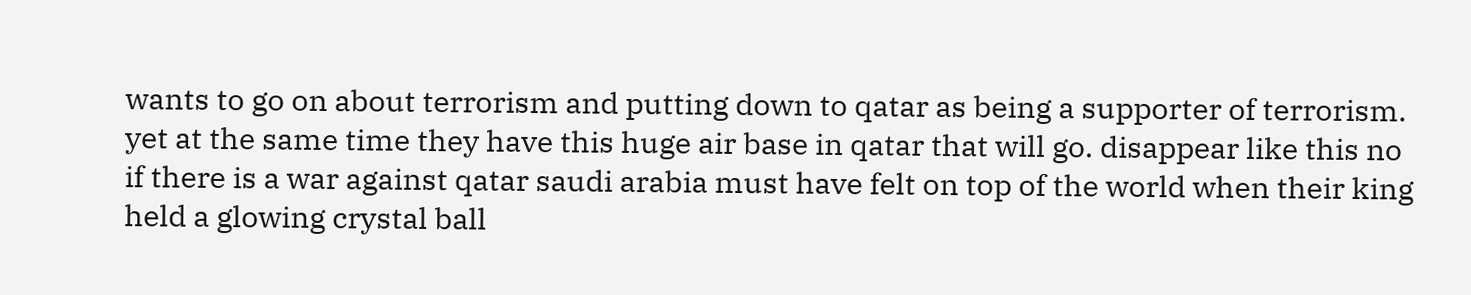wants to go on about terrorism and putting down to qatar as being a supporter of terrorism. yet at the same time they have this huge air base in qatar that will go. disappear like this no if there is a war against qatar saudi arabia must have felt on top of the world when their king held a glowing crystal ball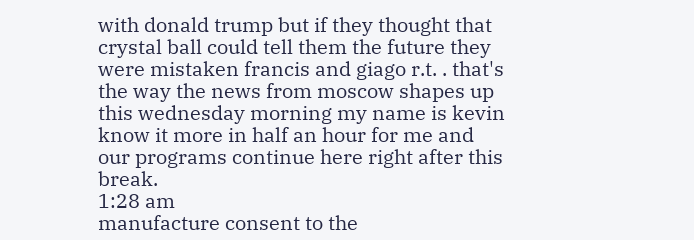with donald trump but if they thought that crystal ball could tell them the future they were mistaken francis and giago r.t. . that's the way the news from moscow shapes up this wednesday morning my name is kevin know it more in half an hour for me and our programs continue here right after this break.
1:28 am
manufacture consent to the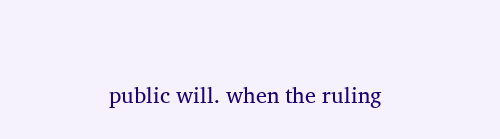public will. when the ruling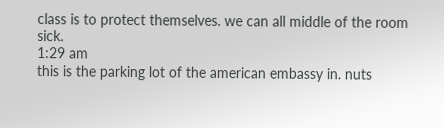class is to protect themselves. we can all middle of the room sick.
1:29 am
this is the parking lot of the american embassy in. nuts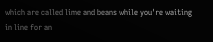which are called lime and beans while you're waiting in line for an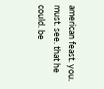american feast. you. must. see. that he could. be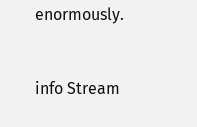enormously.


info Stream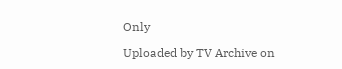Only

Uploaded by TV Archive on